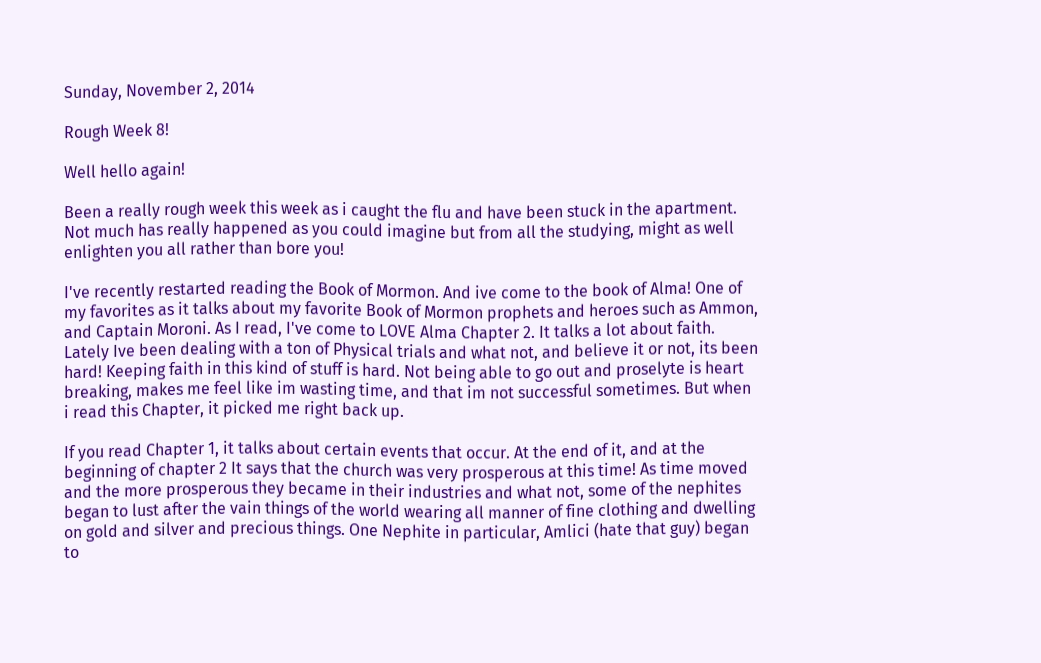Sunday, November 2, 2014

Rough Week 8!

Well hello again!

Been a really rough week this week as i caught the flu and have been stuck in the apartment. Not much has really happened as you could imagine but from all the studying, might as well enlighten you all rather than bore you!

I've recently restarted reading the Book of Mormon. And ive come to the book of Alma! One of my favorites as it talks about my favorite Book of Mormon prophets and heroes such as Ammon, and Captain Moroni. As I read, I've come to LOVE Alma Chapter 2. It talks a lot about faith. Lately Ive been dealing with a ton of Physical trials and what not, and believe it or not, its been hard! Keeping faith in this kind of stuff is hard. Not being able to go out and proselyte is heart breaking, makes me feel like im wasting time, and that im not successful sometimes. But when i read this Chapter, it picked me right back up.

If you read Chapter 1, it talks about certain events that occur. At the end of it, and at the beginning of chapter 2 It says that the church was very prosperous at this time! As time moved and the more prosperous they became in their industries and what not, some of the nephites began to lust after the vain things of the world wearing all manner of fine clothing and dwelling on gold and silver and precious things. One Nephite in particular, Amlici (hate that guy) began to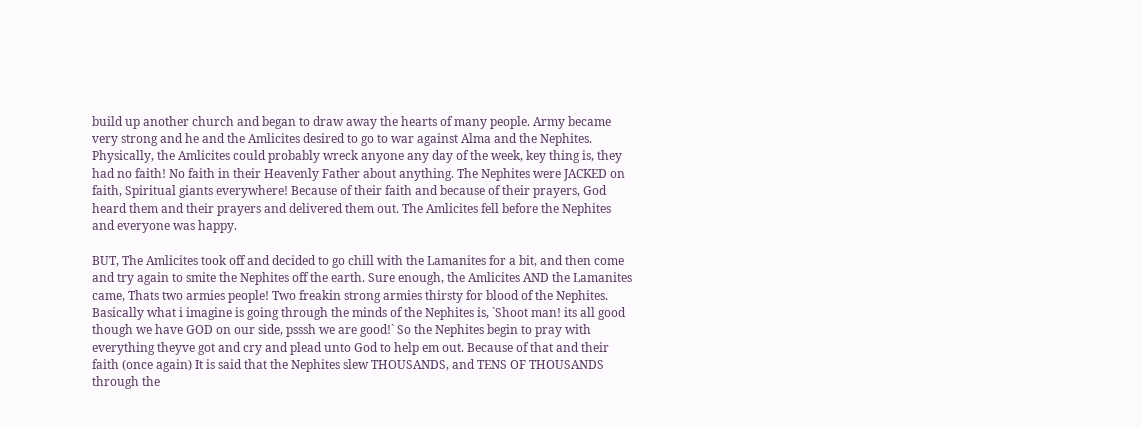build up another church and began to draw away the hearts of many people. Army became very strong and he and the Amlicites desired to go to war against Alma and the Nephites. Physically, the Amlicites could probably wreck anyone any day of the week, key thing is, they had no faith! No faith in their Heavenly Father about anything. The Nephites were JACKED on faith, Spiritual giants everywhere! Because of their faith and because of their prayers, God heard them and their prayers and delivered them out. The Amlicites fell before the Nephites and everyone was happy.

BUT, The Amlicites took off and decided to go chill with the Lamanites for a bit, and then come and try again to smite the Nephites off the earth. Sure enough, the Amlicites AND the Lamanites came, Thats two armies people! Two freakin strong armies thirsty for blood of the Nephites. Basically what i imagine is going through the minds of the Nephites is, `Shoot man! its all good though we have GOD on our side, psssh we are good!` So the Nephites begin to pray with everything theyve got and cry and plead unto God to help em out. Because of that and their faith (once again) It is said that the Nephites slew THOUSANDS, and TENS OF THOUSANDS through the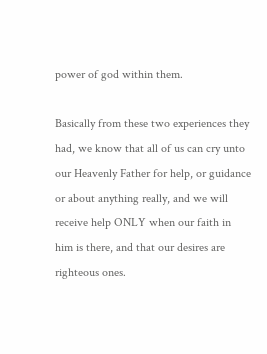power of god within them.

Basically from these two experiences they had, we know that all of us can cry unto our Heavenly Father for help, or guidance or about anything really, and we will receive help ONLY when our faith in him is there, and that our desires are righteous ones.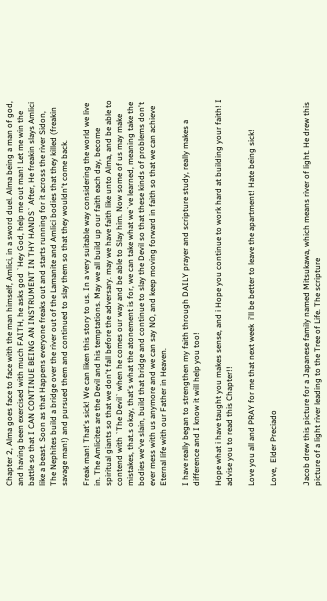Chapter 2, Alma goes face to face with the man himself, Amlici, in a sword duel. Alma being a man of god, and having been exercised with much FAITH, he asks god `Hey God, help me out man! Let me win the battle so that I CAN CONTINUE BEING AN INSTRUMENT IN THY HANDS` After, He freakin slays Amlici like a beast. Soon as that Happens everyone freaks out and starts running for it across the river Sidon, The Nephites build a bridge over the river out of the Lamanite and Amlici bodies that they killed (freakin savage man!) and pursued them and continued to slay them so that they wouldn't come back.

Freak man! That's sick! We can liken this story to us. In a very suitable way considering the world we live in. The Amlicites are the Devil and his temptations. May we all build up our faith each day, become spiritual giants so that we don't fall before the adversary. may we have faith like unto Alma, and be able to contend with `The Devil` when he comes our way and be able to Slay him. Now some of us may make mistakes, that.s okay, that's what the atonement is for, we can take what we`ve learned, meaning take the bodies we've slain, build that bridge and continue to slay the Devil so that these kinds of problems don't   ever mess with us anymore and we can say NO, and keep moving forward in faith so that we can achieve Eternal life with our Father in Heaven.

I have really began to strengthen my faith through DAILY prayer and scripture study, really makes a difference and I know it will help you too!

Hope what i have taught you makes sense, and i Hope you continue to work hard at building your faith! I advise you to read this Chapter!!

Love you all and PRAY for me that next week  i'll be better to leave the apartment! Hate being sick!

Love,  Elder Preciado


Jacob drew this picture for a Japanese family named Mitsukawa, which means river of light. He drew this picture of a light river leading to the Tree of Life. The scripture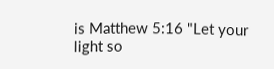is Matthew 5:16 "Let your light so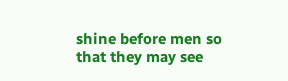shine before men so that they may see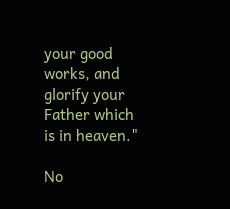your good works, and glorify your Father which is in heaven."

No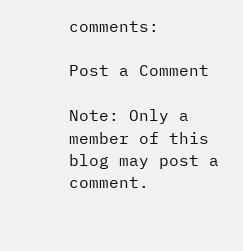comments:

Post a Comment

Note: Only a member of this blog may post a comment.